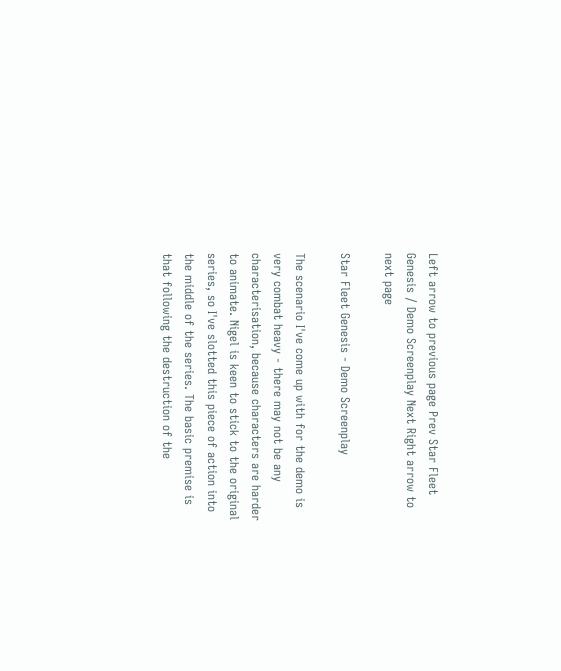Left arrow to previous page Prev Star Fleet Genesis / Demo Screenplay Next Right arrow to next page

Star Fleet Genesis - Demo Screenplay

The scenario I've come up with for the demo is very combat heavy - there may not be any characterisation, because characters are harder to animate. Nigel is keen to stick to the original series, so I've slotted this piece of action into the middle of the series. The basic premise is that following the destruction of the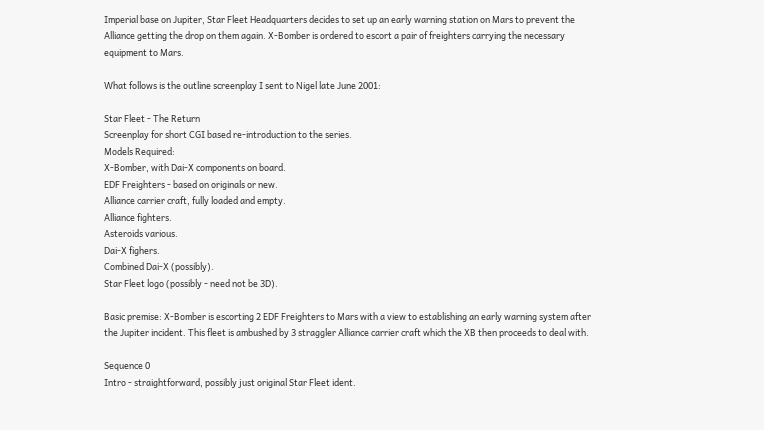Imperial base on Jupiter, Star Fleet Headquarters decides to set up an early warning station on Mars to prevent the Alliance getting the drop on them again. X-Bomber is ordered to escort a pair of freighters carrying the necessary equipment to Mars.

What follows is the outline screenplay I sent to Nigel late June 2001:

Star Fleet - The Return
Screenplay for short CGI based re-introduction to the series.
Models Required:
X-Bomber, with Dai-X components on board.
EDF Freighters - based on originals or new.
Alliance carrier craft, fully loaded and empty.
Alliance fighters.
Asteroids various.
Dai-X fighers.
Combined Dai-X (possibly).
Star Fleet logo (possibly - need not be 3D).

Basic premise: X-Bomber is escorting 2 EDF Freighters to Mars with a view to establishing an early warning system after the Jupiter incident. This fleet is ambushed by 3 straggler Alliance carrier craft which the XB then proceeds to deal with.

Sequence 0
Intro - straightforward, possibly just original Star Fleet ident.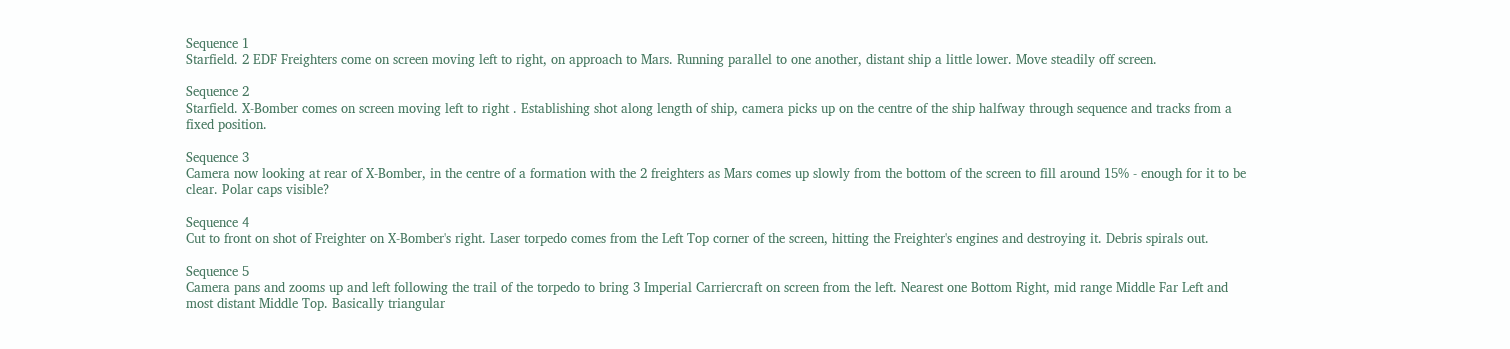Sequence 1
Starfield. 2 EDF Freighters come on screen moving left to right, on approach to Mars. Running parallel to one another, distant ship a little lower. Move steadily off screen.

Sequence 2
Starfield. X-Bomber comes on screen moving left to right . Establishing shot along length of ship, camera picks up on the centre of the ship halfway through sequence and tracks from a fixed position.

Sequence 3
Camera now looking at rear of X-Bomber, in the centre of a formation with the 2 freighters as Mars comes up slowly from the bottom of the screen to fill around 15% - enough for it to be clear. Polar caps visible?

Sequence 4
Cut to front on shot of Freighter on X-Bomber's right. Laser torpedo comes from the Left Top corner of the screen, hitting the Freighter's engines and destroying it. Debris spirals out.

Sequence 5
Camera pans and zooms up and left following the trail of the torpedo to bring 3 Imperial Carriercraft on screen from the left. Nearest one Bottom Right, mid range Middle Far Left and most distant Middle Top. Basically triangular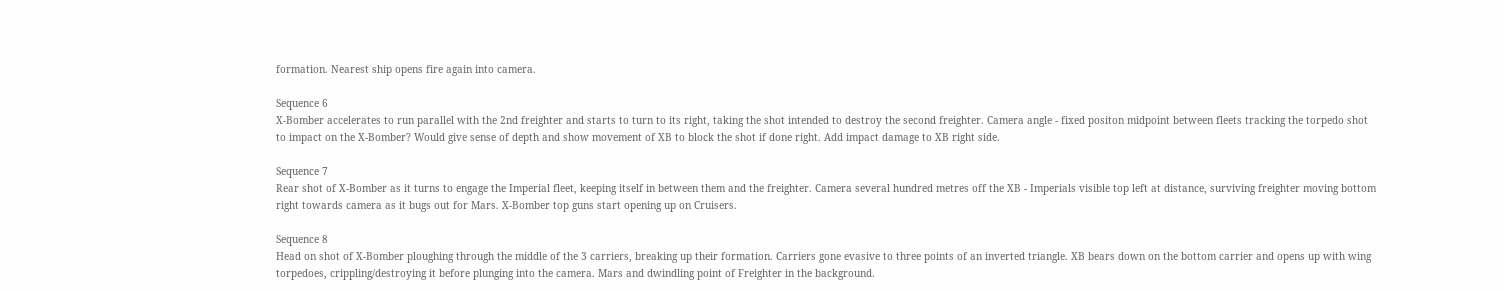formation. Nearest ship opens fire again into camera.

Sequence 6
X-Bomber accelerates to run parallel with the 2nd freighter and starts to turn to its right, taking the shot intended to destroy the second freighter. Camera angle - fixed positon midpoint between fleets tracking the torpedo shot to impact on the X-Bomber? Would give sense of depth and show movement of XB to block the shot if done right. Add impact damage to XB right side.

Sequence 7
Rear shot of X-Bomber as it turns to engage the Imperial fleet, keeping itself in between them and the freighter. Camera several hundred metres off the XB - Imperials visible top left at distance, surviving freighter moving bottom right towards camera as it bugs out for Mars. X-Bomber top guns start opening up on Cruisers.

Sequence 8
Head on shot of X-Bomber ploughing through the middle of the 3 carriers, breaking up their formation. Carriers gone evasive to three points of an inverted triangle. XB bears down on the bottom carrier and opens up with wing torpedoes, crippling/destroying it before plunging into the camera. Mars and dwindling point of Freighter in the background.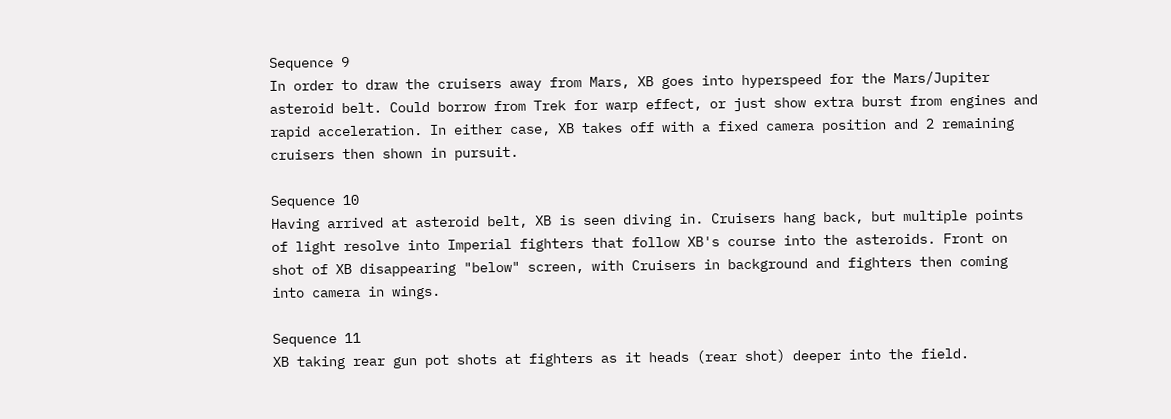Sequence 9
In order to draw the cruisers away from Mars, XB goes into hyperspeed for the Mars/Jupiter asteroid belt. Could borrow from Trek for warp effect, or just show extra burst from engines and rapid acceleration. In either case, XB takes off with a fixed camera position and 2 remaining cruisers then shown in pursuit.

Sequence 10
Having arrived at asteroid belt, XB is seen diving in. Cruisers hang back, but multiple points of light resolve into Imperial fighters that follow XB's course into the asteroids. Front on shot of XB disappearing "below" screen, with Cruisers in background and fighters then coming into camera in wings.

Sequence 11
XB taking rear gun pot shots at fighters as it heads (rear shot) deeper into the field.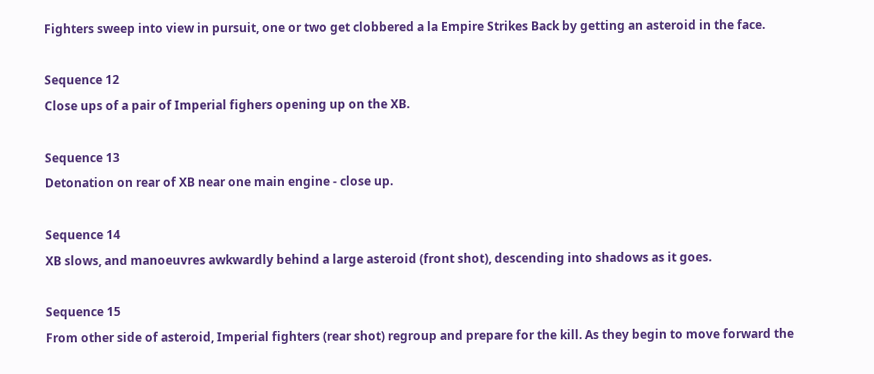Fighters sweep into view in pursuit, one or two get clobbered a la Empire Strikes Back by getting an asteroid in the face.

Sequence 12
Close ups of a pair of Imperial fighers opening up on the XB.

Sequence 13
Detonation on rear of XB near one main engine - close up.

Sequence 14
XB slows, and manoeuvres awkwardly behind a large asteroid (front shot), descending into shadows as it goes.

Sequence 15
From other side of asteroid, Imperial fighters (rear shot) regroup and prepare for the kill. As they begin to move forward the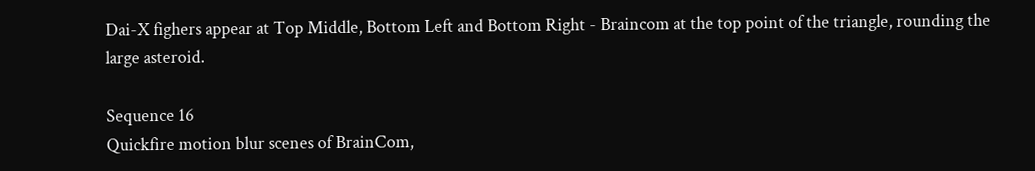Dai-X fighers appear at Top Middle, Bottom Left and Bottom Right - Braincom at the top point of the triangle, rounding the large asteroid.

Sequence 16
Quickfire motion blur scenes of BrainCom,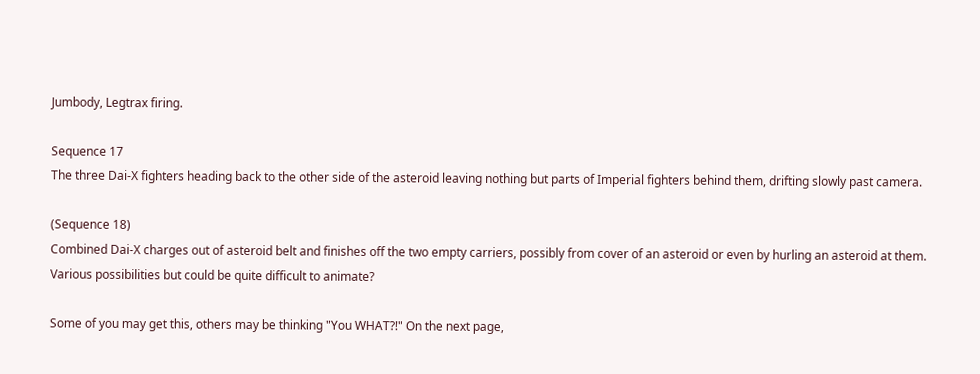Jumbody, Legtrax firing.

Sequence 17
The three Dai-X fighters heading back to the other side of the asteroid leaving nothing but parts of Imperial fighters behind them, drifting slowly past camera.

(Sequence 18)
Combined Dai-X charges out of asteroid belt and finishes off the two empty carriers, possibly from cover of an asteroid or even by hurling an asteroid at them. Various possibilities but could be quite difficult to animate?

Some of you may get this, others may be thinking "You WHAT?!" On the next page,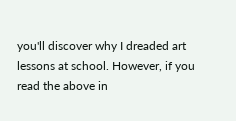you'll discover why I dreaded art lessons at school. However, if you read the above in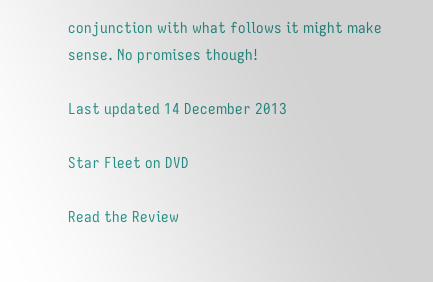conjunction with what follows it might make sense. No promises though!

Last updated 14 December 2013

Star Fleet on DVD

Read the Review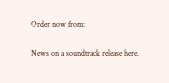Order now from:

News on a soundtrack release here.